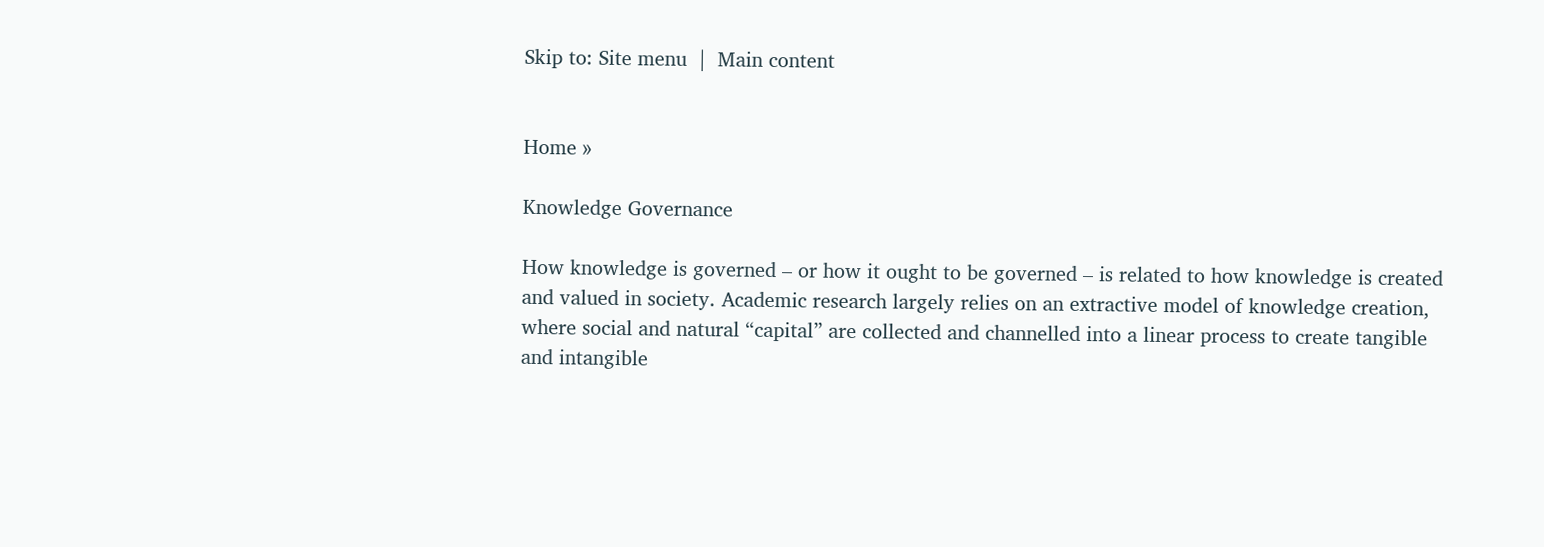Skip to: Site menu  |  Main content


Home »

Knowledge Governance

How knowledge is governed – or how it ought to be governed – is related to how knowledge is created and valued in society. Academic research largely relies on an extractive model of knowledge creation, where social and natural “capital” are collected and channelled into a linear process to create tangible and intangible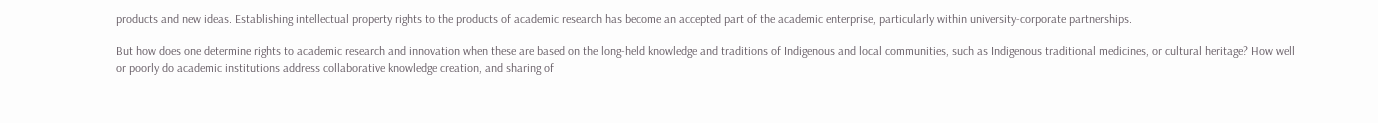products and new ideas. Establishing intellectual property rights to the products of academic research has become an accepted part of the academic enterprise, particularly within university-corporate partnerships.

But how does one determine rights to academic research and innovation when these are based on the long-held knowledge and traditions of Indigenous and local communities, such as Indigenous traditional medicines, or cultural heritage? How well or poorly do academic institutions address collaborative knowledge creation, and sharing of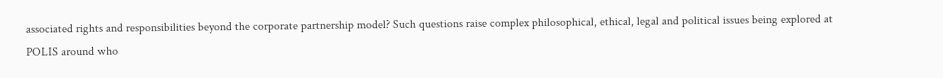associated rights and responsibilities beyond the corporate partnership model? Such questions raise complex philosophical, ethical, legal and political issues being explored at POLIS around who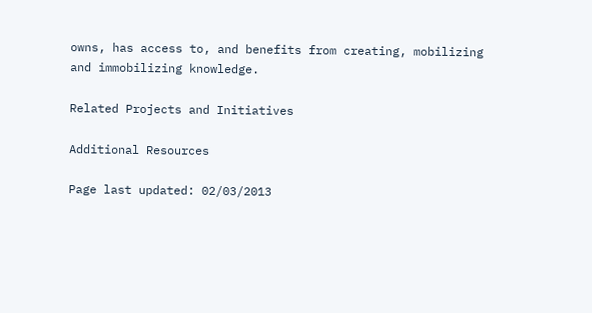owns, has access to, and benefits from creating, mobilizing and immobilizing knowledge.

Related Projects and Initiatives

Additional Resources

Page last updated: 02/03/2013